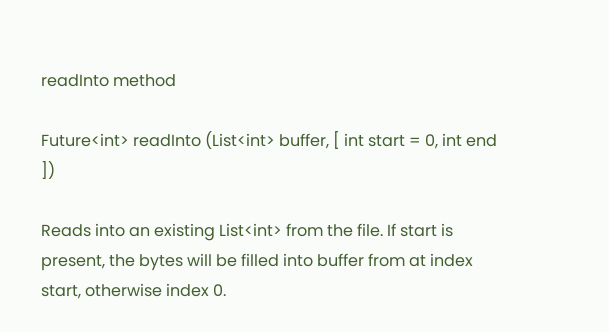readInto method

Future<int> readInto (List<int> buffer, [ int start = 0, int end ])

Reads into an existing List<int> from the file. If start is present, the bytes will be filled into buffer from at index start, otherwise index 0.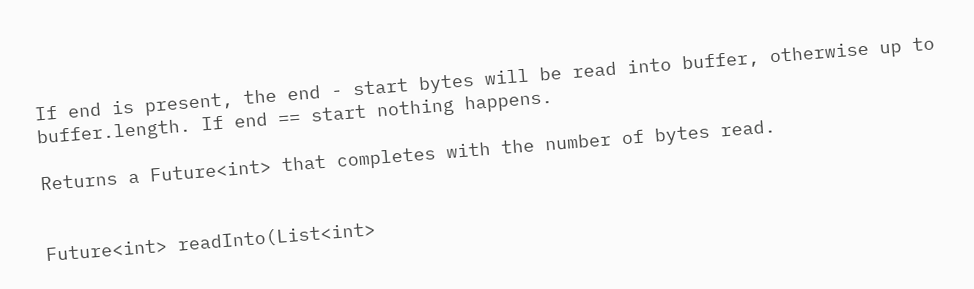If end is present, the end - start bytes will be read into buffer, otherwise up to buffer.length. If end == start nothing happens.

Returns a Future<int> that completes with the number of bytes read.


Future<int> readInto(List<int>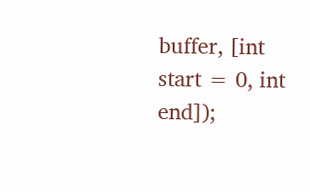buffer, [int start = 0, int end]);